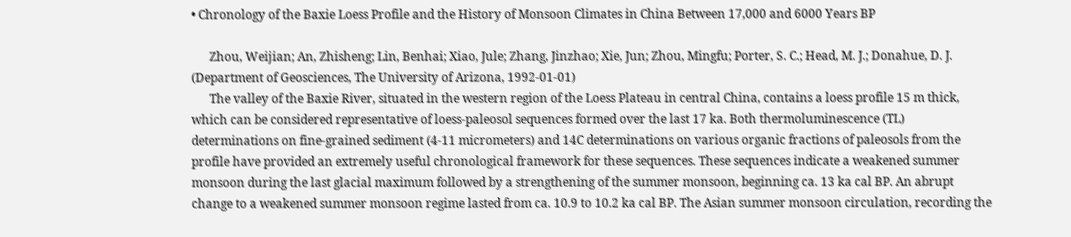• Chronology of the Baxie Loess Profile and the History of Monsoon Climates in China Between 17,000 and 6000 Years BP

      Zhou, Weijian; An, Zhisheng; Lin, Benhai; Xiao, Jule; Zhang, Jinzhao; Xie, Jun; Zhou, Mingfu; Porter, S. C.; Head, M. J.; Donahue, D. J. (Department of Geosciences, The University of Arizona, 1992-01-01)
      The valley of the Baxie River, situated in the western region of the Loess Plateau in central China, contains a loess profile 15 m thick, which can be considered representative of loess-paleosol sequences formed over the last 17 ka. Both thermoluminescence (TL) determinations on fine-grained sediment (4-11 micrometers) and 14C determinations on various organic fractions of paleosols from the profile have provided an extremely useful chronological framework for these sequences. These sequences indicate a weakened summer monsoon during the last glacial maximum followed by a strengthening of the summer monsoon, beginning ca. 13 ka cal BP. An abrupt change to a weakened summer monsoon regime lasted from ca. 10.9 to 10.2 ka cal BP. The Asian summer monsoon circulation, recording the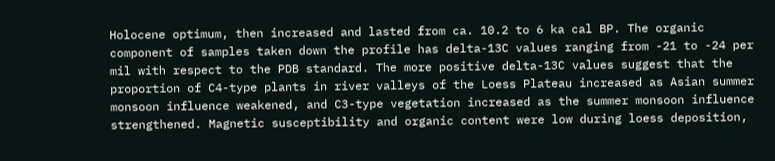Holocene optimum, then increased and lasted from ca. 10.2 to 6 ka cal BP. The organic component of samples taken down the profile has delta-13C values ranging from -21 to -24 per mil with respect to the PDB standard. The more positive delta-13C values suggest that the proportion of C4-type plants in river valleys of the Loess Plateau increased as Asian summer monsoon influence weakened, and C3-type vegetation increased as the summer monsoon influence strengthened. Magnetic susceptibility and organic content were low during loess deposition,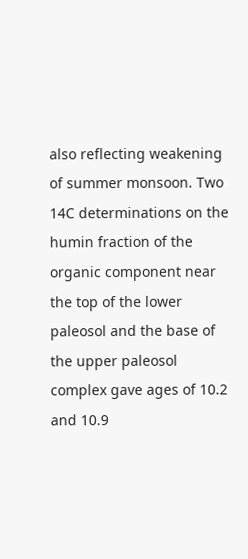also reflecting weakening of summer monsoon. Two 14C determinations on the humin fraction of the organic component near the top of the lower paleosol and the base of the upper paleosol complex gave ages of 10.2 and 10.9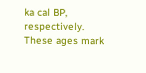ka cal BP, respectively. These ages mark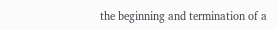the beginning and termination of a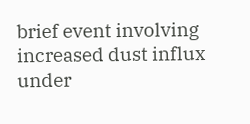brief event involving increased dust influx under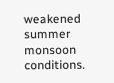weakened summer monsoon conditions.